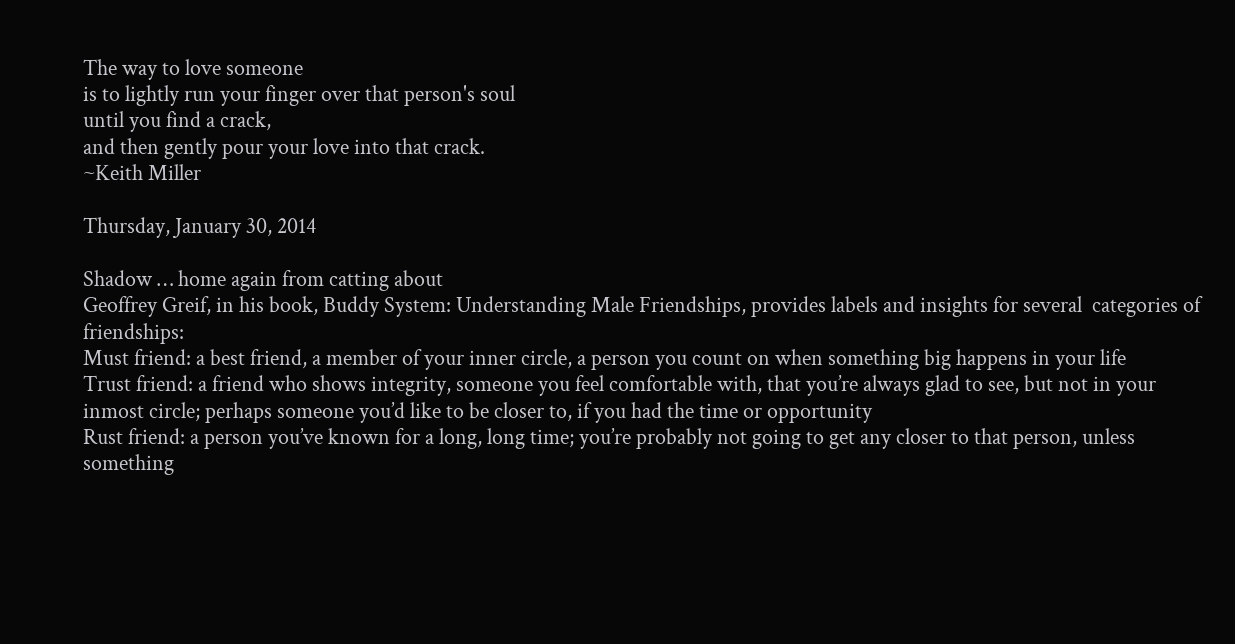The way to love someone
is to lightly run your finger over that person's soul
until you find a crack,
and then gently pour your love into that crack.
~Keith Miller

Thursday, January 30, 2014

Shadow … home again from catting about
Geoffrey Greif, in his book, Buddy System: Understanding Male Friendships, provides labels and insights for several  categories of friendships:
Must friend: a best friend, a member of your inner circle, a person you count on when something big happens in your life
Trust friend: a friend who shows integrity, someone you feel comfortable with, that you’re always glad to see, but not in your inmost circle; perhaps someone you’d like to be closer to, if you had the time or opportunity
Rust friend: a person you’ve known for a long, long time; you’re probably not going to get any closer to that person, unless something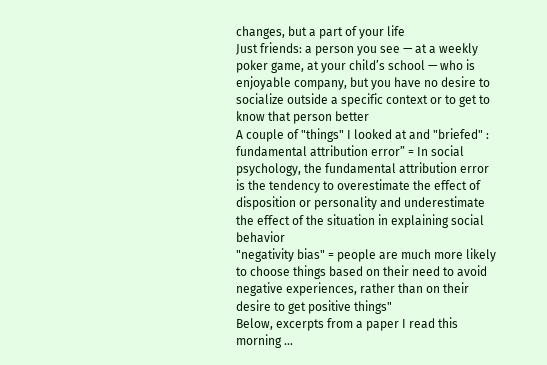changes, but a part of your life
Just friends: a person you see — at a weekly poker game, at your child’s school — who is enjoyable company, but you have no desire to socialize outside a specific context or to get to know that person better
A couple of "things" I looked at and "briefed" :
fundamental attribution error” = In social psychology, the fundamental attribution error is the tendency to overestimate the effect of disposition or personality and underestimate the effect of the situation in explaining social behavior
"negativity bias" = people are much more likely to choose things based on their need to avoid negative experiences, rather than on their desire to get positive things"
Below, excerpts from a paper I read this morning …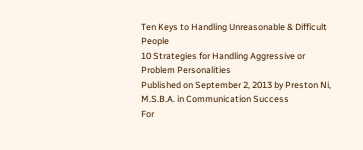Ten Keys to Handling Unreasonable & Difficult People
10 Strategies for Handling Aggressive or Problem Personalities
Published on September 2, 2013 by Preston Ni, M.S.B.A. in Communication Success
For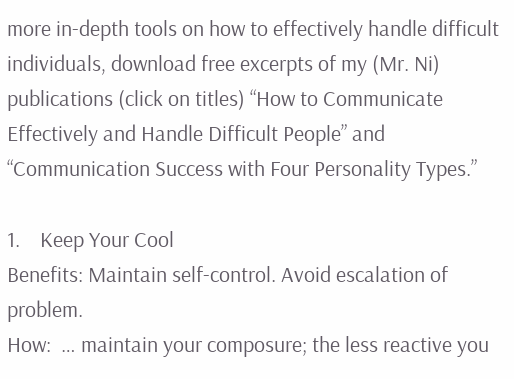more in-depth tools on how to effectively handle difficult individuals, download free excerpts of my (Mr. Ni) publications (click on titles) “How to Communicate Effectively and Handle Difficult People” and “Communication Success with Four Personality Types.”

1.    Keep Your Cool
Benefits: Maintain self-control. Avoid escalation of problem.
How:  … maintain your composure; the less reactive you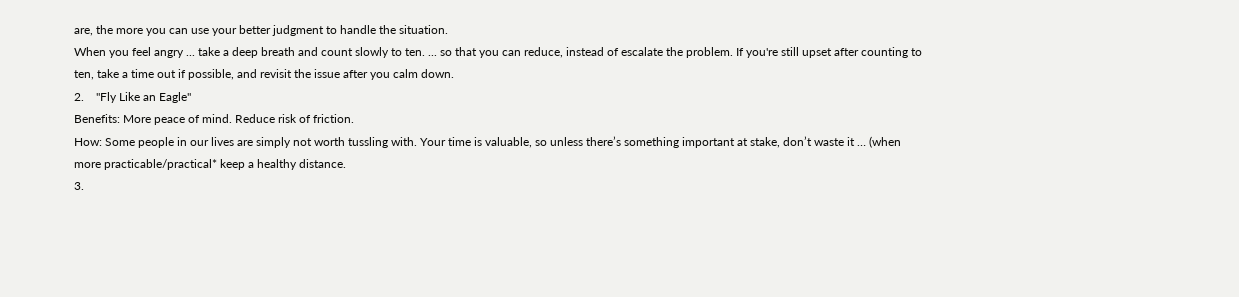are, the more you can use your better judgment to handle the situation.
When you feel angry ... take a deep breath and count slowly to ten. ... so that you can reduce, instead of escalate the problem. If you're still upset after counting to ten, take a time out if possible, and revisit the issue after you calm down.
2.    "Fly Like an Eagle"
Benefits: More peace of mind. Reduce risk of friction.
How: Some people in our lives are simply not worth tussling with. Your time is valuable, so unless there’s something important at stake, don’t waste it … (when more practicable/practical* keep a healthy distance.
3.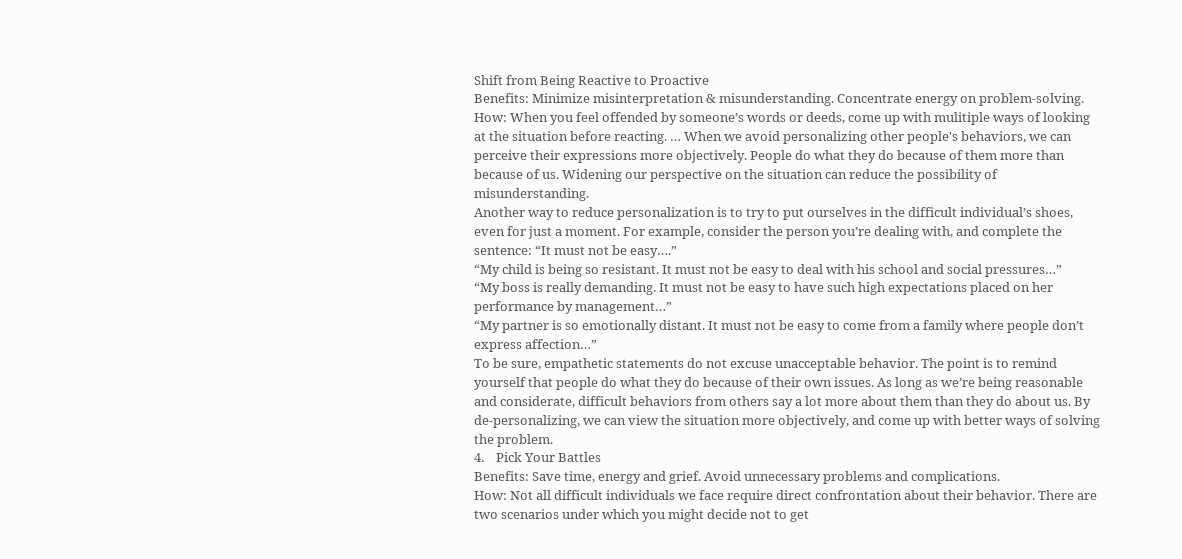Shift from Being Reactive to Proactive
Benefits: Minimize misinterpretation & misunderstanding. Concentrate energy on problem-solving.
How: When you feel offended by someone’s words or deeds, come up with mulitiple ways of looking at the situation before reacting. … When we avoid personalizing other people's behaviors, we can perceive their expressions more objectively. People do what they do because of them more than because of us. Widening our perspective on the situation can reduce the possibility of misunderstanding.
Another way to reduce personalization is to try to put ourselves in the difficult individual’s shoes, even for just a moment. For example, consider the person you’re dealing with, and complete the sentence: “It must not be easy….”
“My child is being so resistant. It must not be easy to deal with his school and social pressures…”
“My boss is really demanding. It must not be easy to have such high expectations placed on her performance by management…”
“My partner is so emotionally distant. It must not be easy to come from a family where people don’t express affection…”
To be sure, empathetic statements do not excuse unacceptable behavior. The point is to remind yourself that people do what they do because of their own issues. As long as we’re being reasonable and considerate, difficult behaviors from others say a lot more about them than they do about us. By de-personalizing, we can view the situation more objectively, and come up with better ways of solving the problem.
4.    Pick Your Battles
Benefits: Save time, energy and grief. Avoid unnecessary problems and complications.
How: Not all difficult individuals we face require direct confrontation about their behavior. There are two scenarios under which you might decide not to get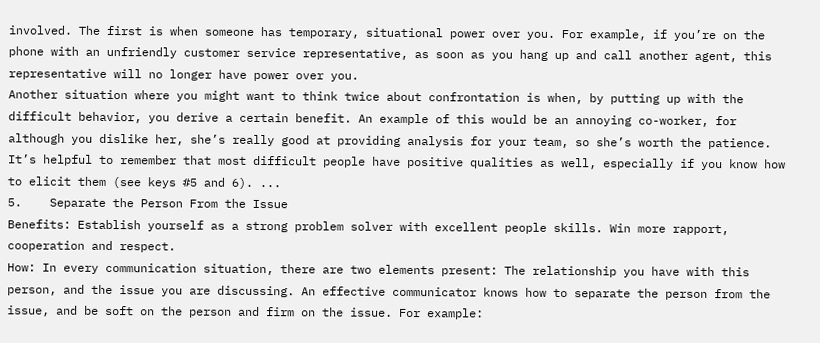involved. The first is when someone has temporary, situational power over you. For example, if you’re on the phone with an unfriendly customer service representative, as soon as you hang up and call another agent, this representative will no longer have power over you.
Another situation where you might want to think twice about confrontation is when, by putting up with the difficult behavior, you derive a certain benefit. An example of this would be an annoying co-worker, for although you dislike her, she’s really good at providing analysis for your team, so she’s worth the patience. It’s helpful to remember that most difficult people have positive qualities as well, especially if you know how to elicit them (see keys #5 and 6). ...
5.    Separate the Person From the Issue
Benefits: Establish yourself as a strong problem solver with excellent people skills. Win more rapport, cooperation and respect.
How: In every communication situation, there are two elements present: The relationship you have with this person, and the issue you are discussing. An effective communicator knows how to separate the person from the issue, and be soft on the person and firm on the issue. For example: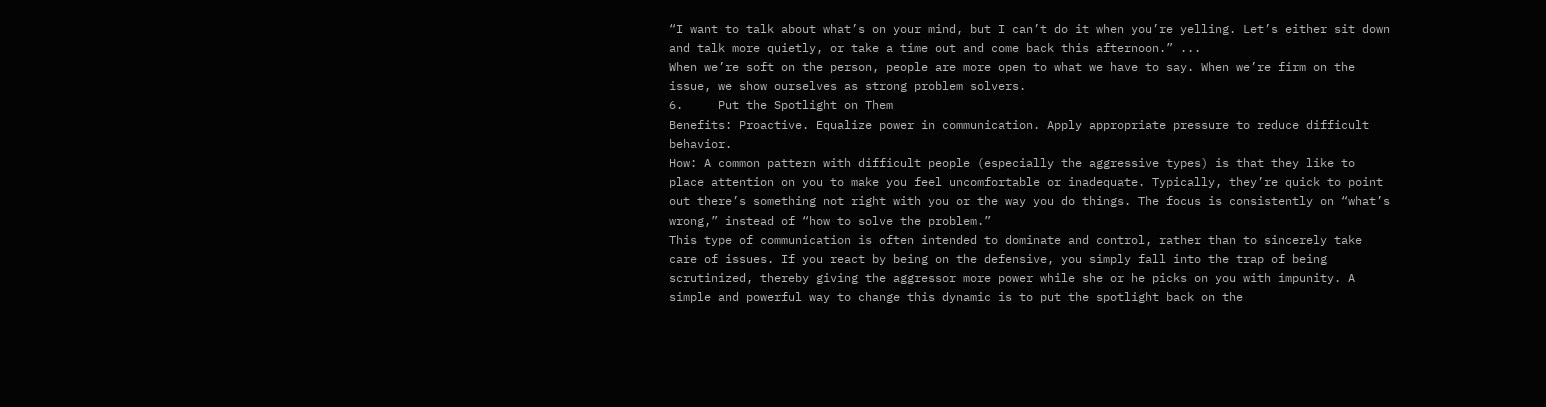“I want to talk about what’s on your mind, but I can’t do it when you’re yelling. Let’s either sit down and talk more quietly, or take a time out and come back this afternoon.” ...
When we’re soft on the person, people are more open to what we have to say. When we’re firm on the issue, we show ourselves as strong problem solvers.
6.     Put the Spotlight on Them
Benefits: Proactive. Equalize power in communication. Apply appropriate pressure to reduce difficult behavior.
How: A common pattern with difficult people (especially the aggressive types) is that they like to place attention on you to make you feel uncomfortable or inadequate. Typically, they’re quick to point out there’s something not right with you or the way you do things. The focus is consistently on “what’s wrong,” instead of “how to solve the problem.”
This type of communication is often intended to dominate and control, rather than to sincerely take care of issues. If you react by being on the defensive, you simply fall into the trap of being scrutinized, thereby giving the aggressor more power while she or he picks on you with impunity. A simple and powerful way to change this dynamic is to put the spotlight back on the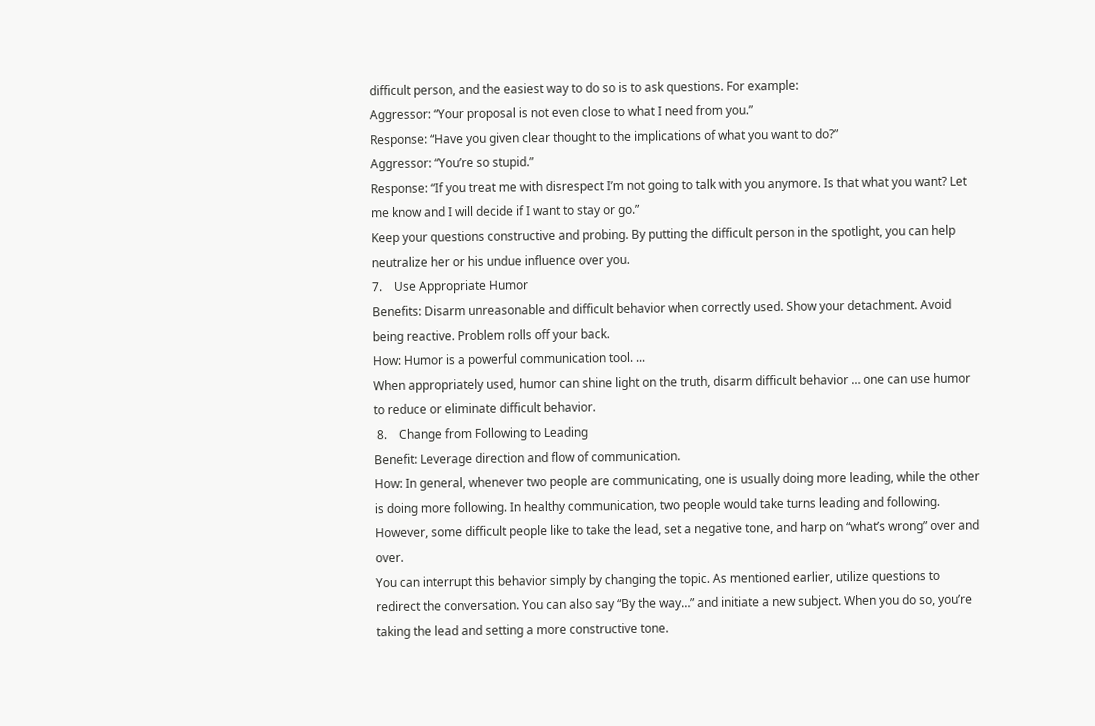difficult person, and the easiest way to do so is to ask questions. For example:
Aggressor: “Your proposal is not even close to what I need from you.”
Response: “Have you given clear thought to the implications of what you want to do?”
Aggressor: “You’re so stupid.”
Response: “If you treat me with disrespect I’m not going to talk with you anymore. Is that what you want? Let me know and I will decide if I want to stay or go.”
Keep your questions constructive and probing. By putting the difficult person in the spotlight, you can help neutralize her or his undue influence over you.
7.    Use Appropriate Humor
Benefits: Disarm unreasonable and difficult behavior when correctly used. Show your detachment. Avoid being reactive. Problem rolls off your back.
How: Humor is a powerful communication tool. ...
When appropriately used, humor can shine light on the truth, disarm difficult behavior … one can use humor to reduce or eliminate difficult behavior.
 8.    Change from Following to Leading
Benefit: Leverage direction and flow of communication.
How: In general, whenever two people are communicating, one is usually doing more leading, while the other is doing more following. In healthy communication, two people would take turns leading and following. However, some difficult people like to take the lead, set a negative tone, and harp on “what’s wrong” over and over.
You can interrupt this behavior simply by changing the topic. As mentioned earlier, utilize questions to redirect the conversation. You can also say “By the way…” and initiate a new subject. When you do so, you’re taking the lead and setting a more constructive tone.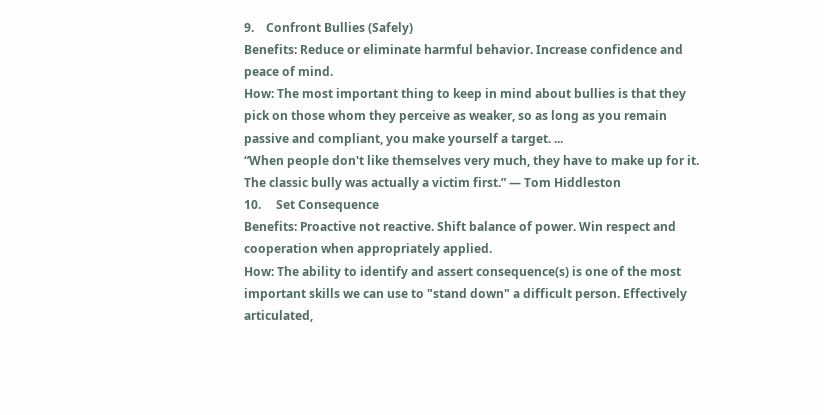9.    Confront Bullies (Safely)
Benefits: Reduce or eliminate harmful behavior. Increase confidence and peace of mind.
How: The most important thing to keep in mind about bullies is that they pick on those whom they perceive as weaker, so as long as you remain passive and compliant, you make yourself a target. ...
“When people don't like themselves very much, they have to make up for it. The classic bully was actually a victim first.” — Tom Hiddleston
10.     Set Consequence
Benefits: Proactive not reactive. Shift balance of power. Win respect and cooperation when appropriately applied.
How: The ability to identify and assert consequence(s) is one of the most important skills we can use to "stand down" a difficult person. Effectively articulated,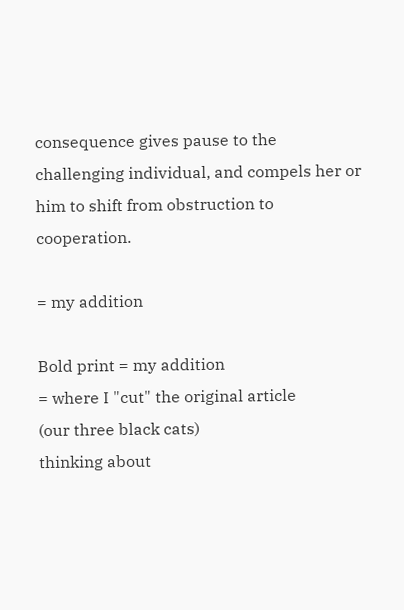consequence gives pause to the challenging individual, and compels her or him to shift from obstruction to cooperation.

= my addition

Bold print = my addition
= where I "cut" the original article
(our three black cats)
thinking about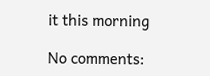it this morning

No comments: